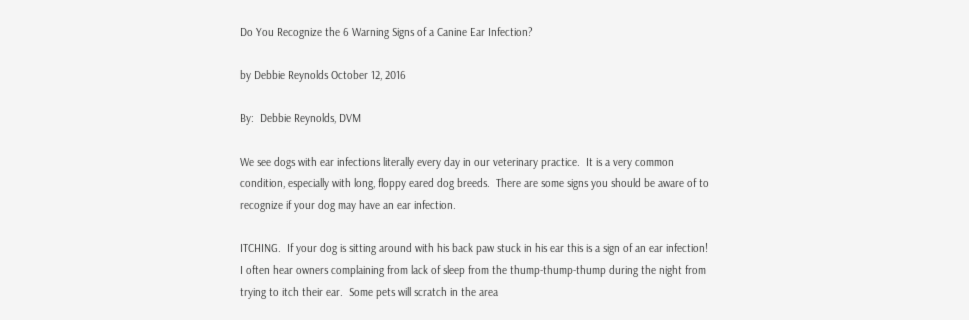Do You Recognize the 6 Warning Signs of a Canine Ear Infection?

by Debbie Reynolds October 12, 2016

By:  Debbie Reynolds, DVM

We see dogs with ear infections literally every day in our veterinary practice.  It is a very common condition, especially with long, floppy eared dog breeds.  There are some signs you should be aware of to recognize if your dog may have an ear infection.

ITCHING.  If your dog is sitting around with his back paw stuck in his ear this is a sign of an ear infection!  I often hear owners complaining from lack of sleep from the thump-thump-thump during the night from trying to itch their ear.  Some pets will scratch in the area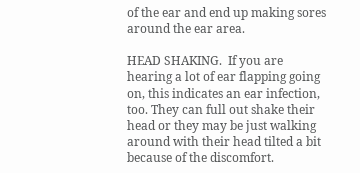of the ear and end up making sores around the ear area.

HEAD SHAKING.  If you are hearing a lot of ear flapping going on, this indicates an ear infection, too. They can full out shake their head or they may be just walking around with their head tilted a bit because of the discomfort.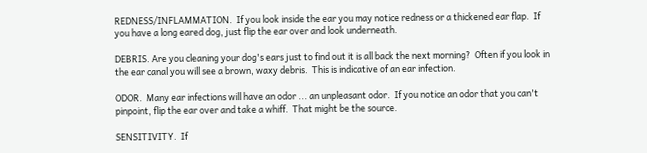REDNESS/INFLAMMATION.  If you look inside the ear you may notice redness or a thickened ear flap.  If you have a long eared dog, just flip the ear over and look underneath.

DEBRIS. Are you cleaning your dog's ears just to find out it is all back the next morning?  Often if you look in the ear canal you will see a brown, waxy debris.  This is indicative of an ear infection.

ODOR.  Many ear infections will have an odor ... an unpleasant odor.  If you notice an odor that you can't pinpoint, flip the ear over and take a whiff.  That might be the source.

SENSITIVITY.  If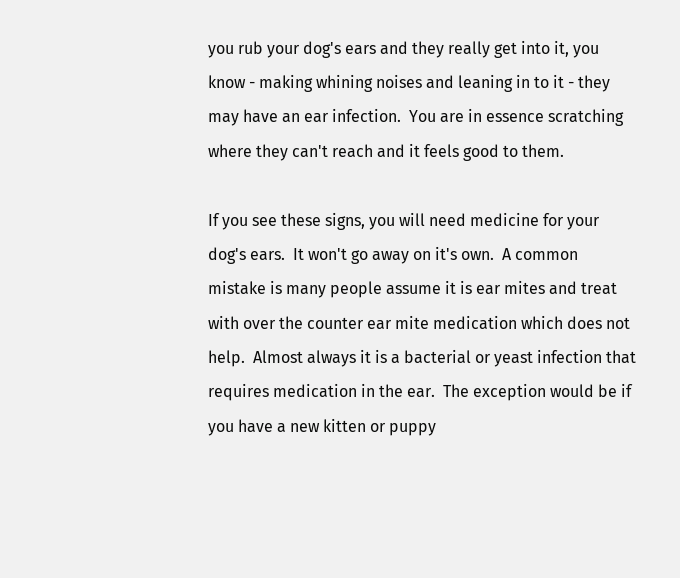you rub your dog's ears and they really get into it, you know - making whining noises and leaning in to it - they may have an ear infection.  You are in essence scratching where they can't reach and it feels good to them.

If you see these signs, you will need medicine for your dog's ears.  It won't go away on it's own.  A common mistake is many people assume it is ear mites and treat with over the counter ear mite medication which does not help.  Almost always it is a bacterial or yeast infection that requires medication in the ear.  The exception would be if you have a new kitten or puppy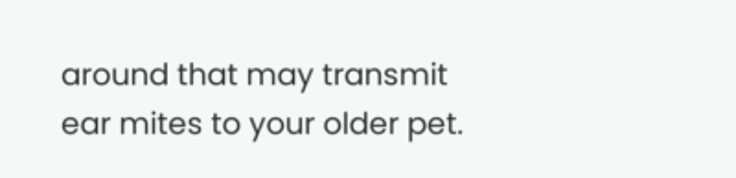around that may transmit ear mites to your older pet.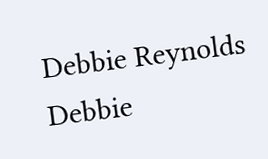Debbie Reynolds
Debbie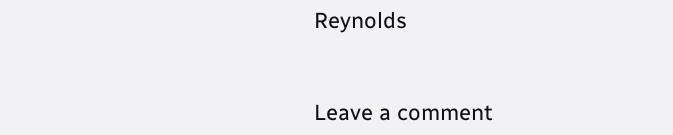Reynolds


Leave a comment